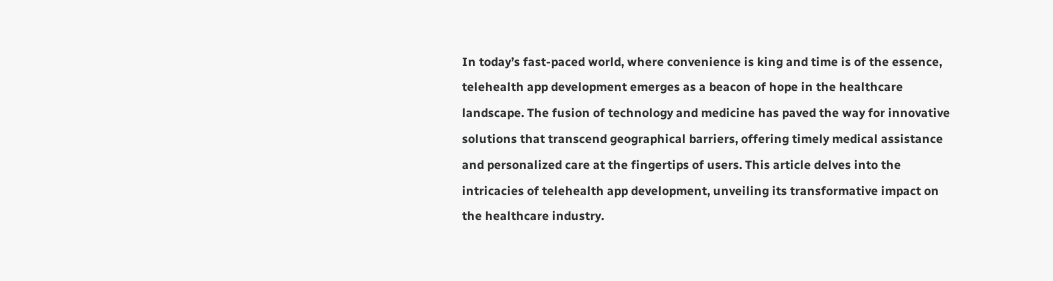In today’s fast-paced world, where convenience is king and time is of the essence, telehealth app development emerges as a beacon of hope in the healthcare landscape. The fusion of technology and medicine has paved the way for innovative solutions that transcend geographical barriers, offering timely medical assistance and personalized care at the fingertips of users. This article delves into the intricacies of telehealth app development, unveiling its transformative impact on the healthcare industry.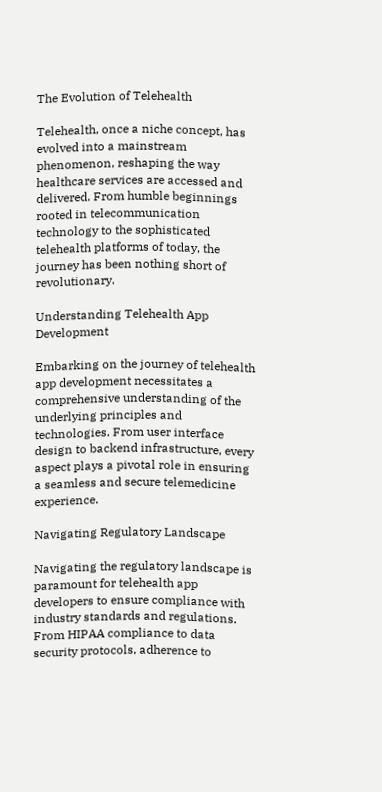The Evolution of Telehealth

Telehealth, once a niche concept, has evolved into a mainstream phenomenon, reshaping the way healthcare services are accessed and delivered. From humble beginnings rooted in telecommunication technology to the sophisticated telehealth platforms of today, the journey has been nothing short of revolutionary.

Understanding Telehealth App Development

Embarking on the journey of telehealth app development necessitates a comprehensive understanding of the underlying principles and technologies. From user interface design to backend infrastructure, every aspect plays a pivotal role in ensuring a seamless and secure telemedicine experience.

Navigating Regulatory Landscape

Navigating the regulatory landscape is paramount for telehealth app developers to ensure compliance with industry standards and regulations. From HIPAA compliance to data security protocols, adherence to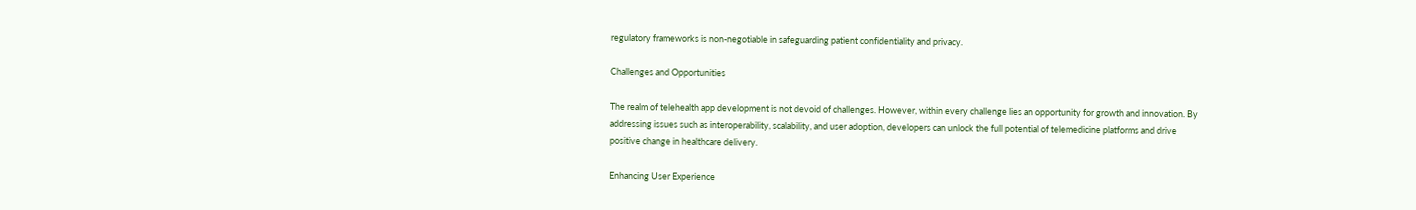regulatory frameworks is non-negotiable in safeguarding patient confidentiality and privacy.

Challenges and Opportunities

The realm of telehealth app development is not devoid of challenges. However, within every challenge lies an opportunity for growth and innovation. By addressing issues such as interoperability, scalability, and user adoption, developers can unlock the full potential of telemedicine platforms and drive positive change in healthcare delivery.

Enhancing User Experience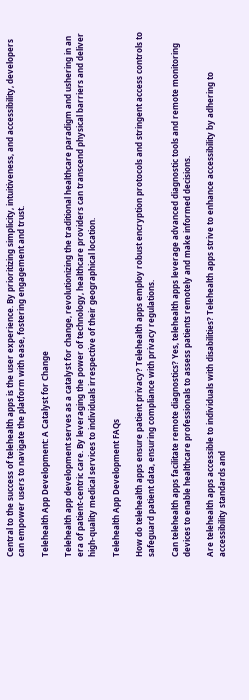Central to the success of telehealth apps is the user experience. By prioritizing simplicity, intuitiveness, and accessibility, developers can empower users to navigate the platform with ease, fostering engagement and trust.

Telehealth App Development: A Catalyst for Change

Telehealth app development serves as a catalyst for change, revolutionizing the traditional healthcare paradigm and ushering in an era of patient-centric care. By leveraging the power of technology, healthcare providers can transcend physical barriers and deliver high-quality medical services to individuals irrespective of their geographical location.

Telehealth App Development FAQs

How do telehealth apps ensure patient privacy? Telehealth apps employ robust encryption protocols and stringent access controls to safeguard patient data, ensuring compliance with privacy regulations.

Can telehealth apps facilitate remote diagnostics? Yes, telehealth apps leverage advanced diagnostic tools and remote monitoring devices to enable healthcare professionals to assess patients remotely and make informed decisions.

Are telehealth apps accessible to individuals with disabilities? Telehealth apps strive to enhance accessibility by adhering to accessibility standards and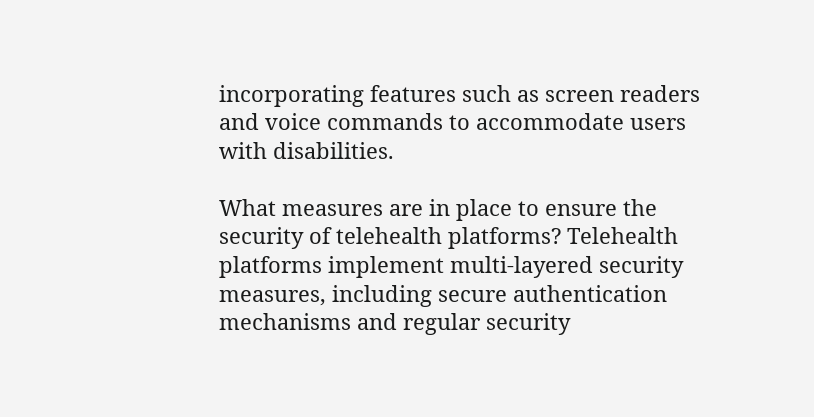incorporating features such as screen readers and voice commands to accommodate users with disabilities.

What measures are in place to ensure the security of telehealth platforms? Telehealth platforms implement multi-layered security measures, including secure authentication mechanisms and regular security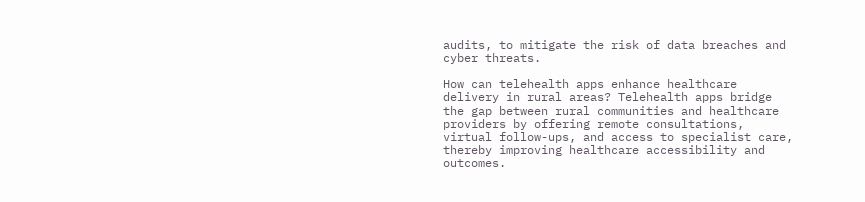audits, to mitigate the risk of data breaches and cyber threats.

How can telehealth apps enhance healthcare delivery in rural areas? Telehealth apps bridge the gap between rural communities and healthcare providers by offering remote consultations, virtual follow-ups, and access to specialist care, thereby improving healthcare accessibility and outcomes.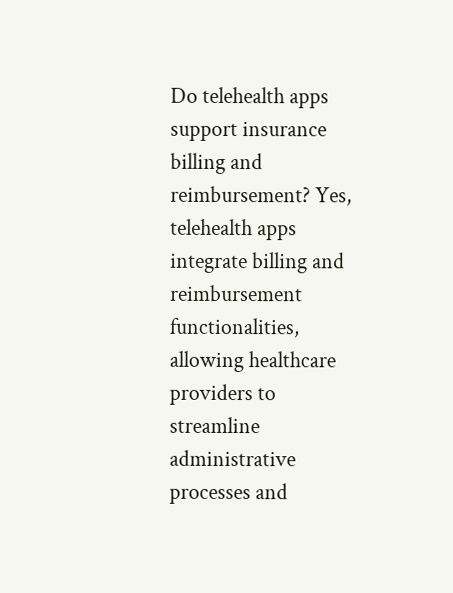Do telehealth apps support insurance billing and reimbursement? Yes, telehealth apps integrate billing and reimbursement functionalities, allowing healthcare providers to streamline administrative processes and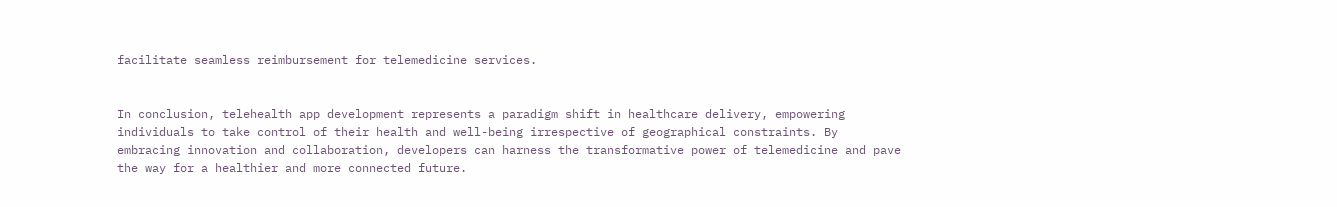facilitate seamless reimbursement for telemedicine services.


In conclusion, telehealth app development represents a paradigm shift in healthcare delivery, empowering individuals to take control of their health and well-being irrespective of geographical constraints. By embracing innovation and collaboration, developers can harness the transformative power of telemedicine and pave the way for a healthier and more connected future.